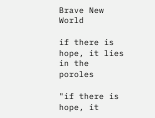Brave New World

if there is hope, it lies in the poroles

"if there is hope, it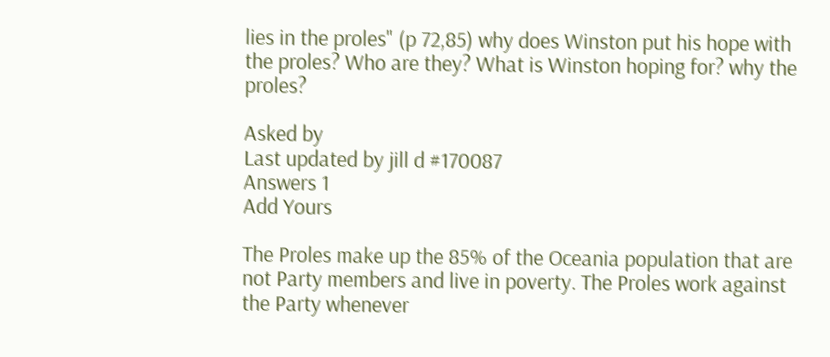lies in the proles" (p 72,85) why does Winston put his hope with the proles? Who are they? What is Winston hoping for? why the proles?

Asked by
Last updated by jill d #170087
Answers 1
Add Yours

The Proles make up the 85% of the Oceania population that are not Party members and live in poverty. The Proles work against the Party whenever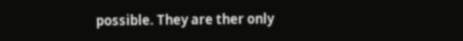possible. They are ther only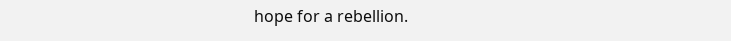hope for a rebellion.